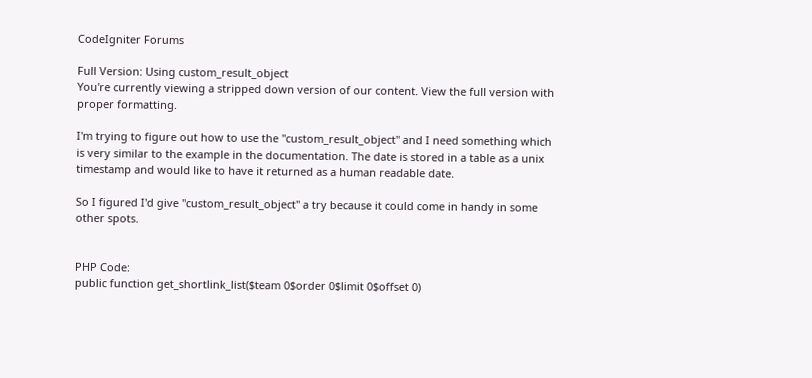CodeIgniter Forums

Full Version: Using custom_result_object
You're currently viewing a stripped down version of our content. View the full version with proper formatting.

I'm trying to figure out how to use the "custom_result_object" and I need something which is very similar to the example in the documentation. The date is stored in a table as a unix timestamp and would like to have it returned as a human readable date.

So I figured I'd give "custom_result_object" a try because it could come in handy in some other spots.


PHP Code:
public function get_shortlink_list($team 0$order 0$limit 0$offset 0)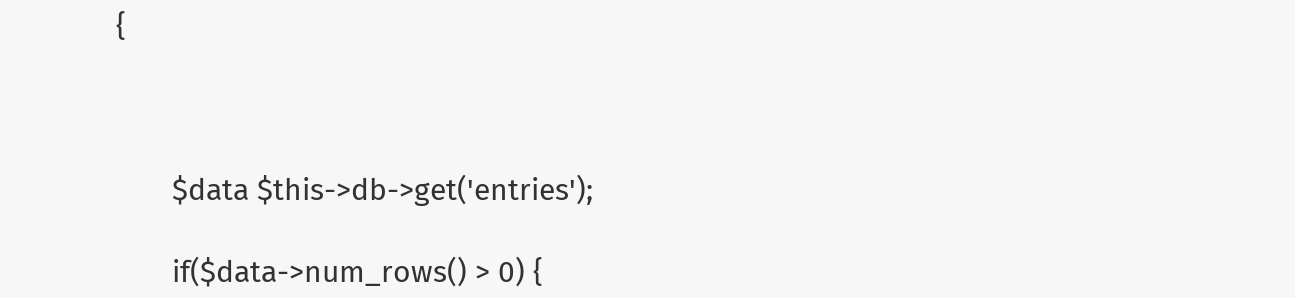{



       $data $this->db->get('entries');

       if($data->num_rows() > 0) {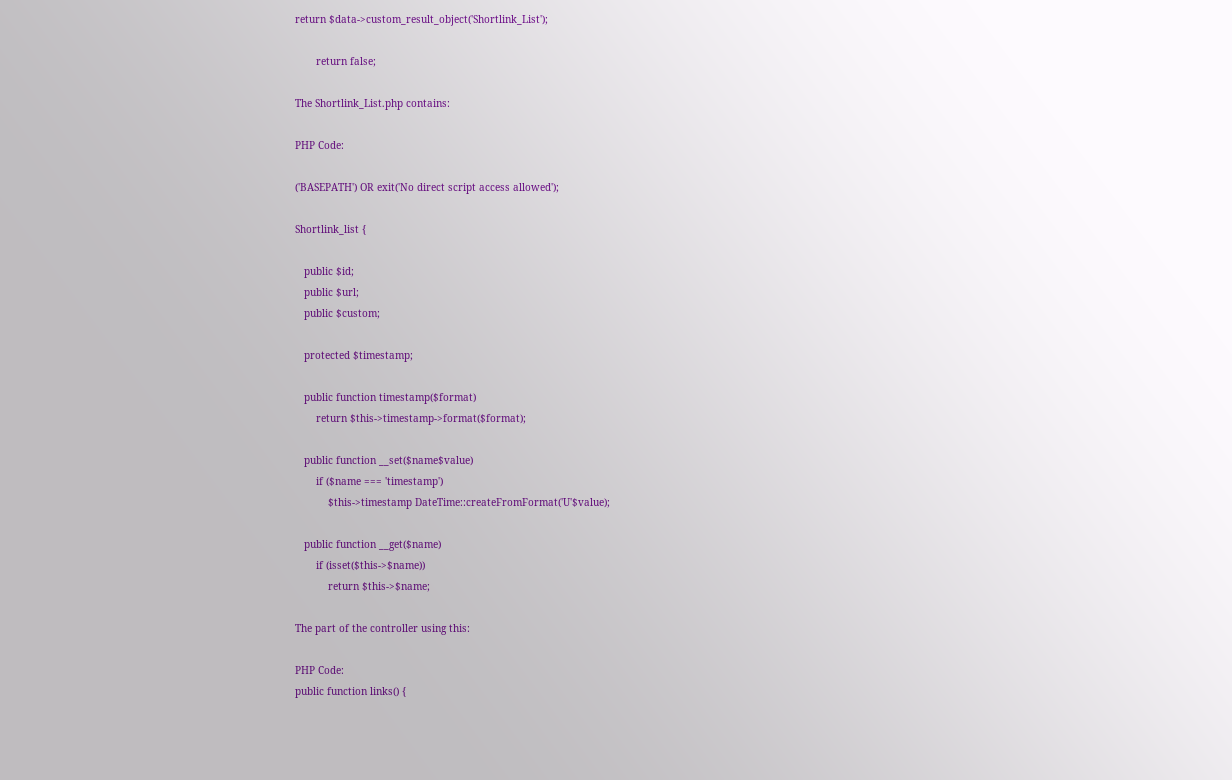return $data->custom_result_object('Shortlink_List');

       return false;

The Shortlink_List.php contains:

PHP Code:

('BASEPATH') OR exit('No direct script access allowed');

Shortlink_list {

   public $id;
   public $url;
   public $custom;

   protected $timestamp;

   public function timestamp($format)
       return $this->timestamp->format($format);

   public function __set($name$value)
       if ($name === 'timestamp')
           $this->timestamp DateTime::createFromFormat('U'$value);

   public function __get($name)
       if (isset($this->$name))
           return $this->$name;

The part of the controller using this:

PHP Code:
public function links() {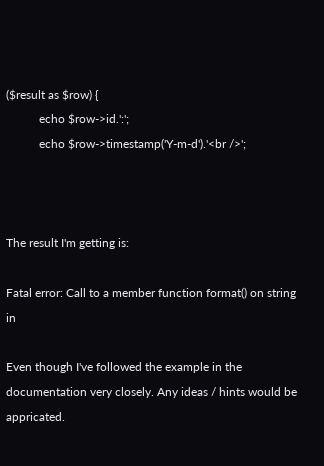($result as $row) {
           echo $row->id.':';
           echo $row->timestamp('Y-m-d').'<br />';



The result I'm getting is:

Fatal error: Call to a member function format() on string in

Even though I've followed the example in the documentation very closely. Any ideas / hints would be appricated.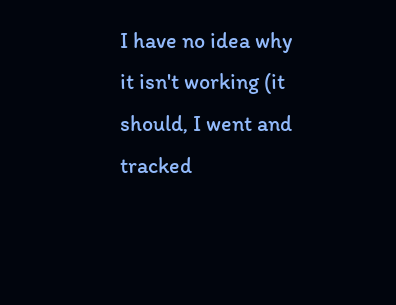I have no idea why it isn't working (it should, I went and tracked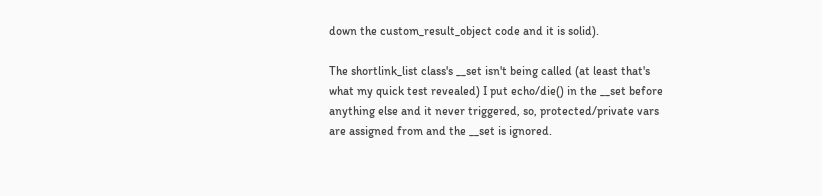down the custom_result_object code and it is solid).

The shortlink_list class's __set isn't being called (at least that's what my quick test revealed) I put echo/die() in the __set before anything else and it never triggered, so, protected/private vars are assigned from and the __set is ignored.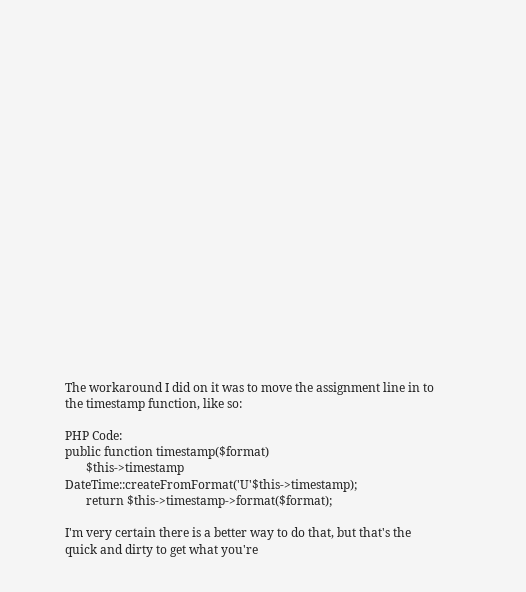The workaround I did on it was to move the assignment line in to the timestamp function, like so:

PHP Code:
public function timestamp($format)
       $this->timestamp DateTime::createFromFormat('U'$this->timestamp);
       return $this->timestamp->format($format);

I'm very certain there is a better way to do that, but that's the quick and dirty to get what you're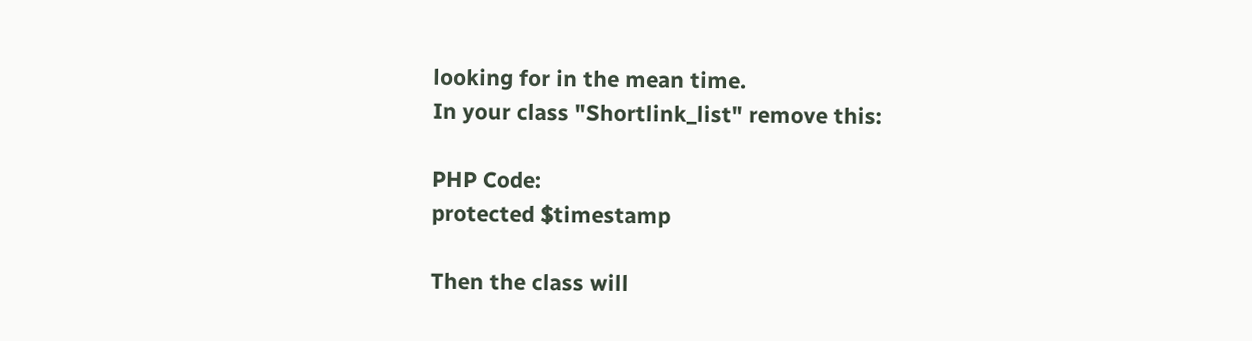looking for in the mean time.
In your class "Shortlink_list" remove this:

PHP Code:
protected $timestamp

Then the class will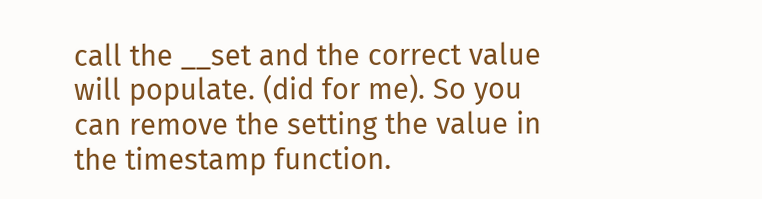call the __set and the correct value will populate. (did for me). So you can remove the setting the value in the timestamp function.